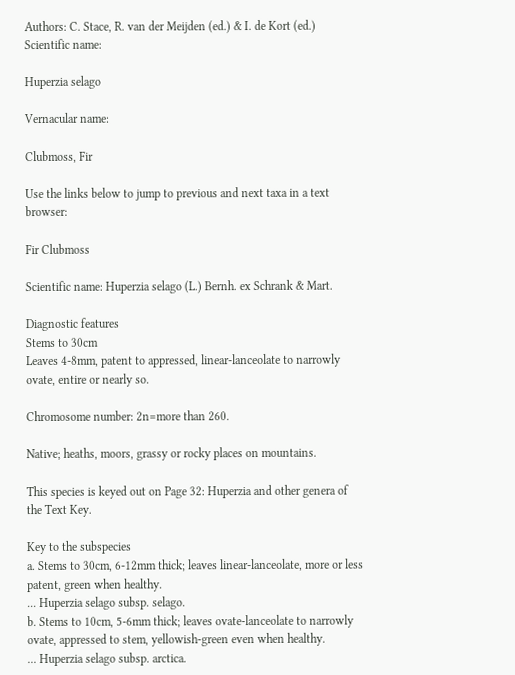Authors: C. Stace, R. van der Meijden (ed.) & I. de Kort (ed.)
Scientific name:

Huperzia selago

Vernacular name:

Clubmoss, Fir

Use the links below to jump to previous and next taxa in a text browser:

Fir Clubmoss

Scientific name: Huperzia selago (L.) Bernh. ex Schrank & Mart.

Diagnostic features
Stems to 30cm
Leaves 4-8mm, patent to appressed, linear-lanceolate to narrowly ovate, entire or nearly so.

Chromosome number: 2n=more than 260.

Native; heaths, moors, grassy or rocky places on mountains.

This species is keyed out on Page 32: Huperzia and other genera of the Text Key.

Key to the subspecies
a. Stems to 30cm, 6-12mm thick; leaves linear-lanceolate, more or less patent, green when healthy.
... Huperzia selago subsp. selago.
b. Stems to 10cm, 5-6mm thick; leaves ovate-lanceolate to narrowly ovate, appressed to stem, yellowish-green even when healthy.
... Huperzia selago subsp. arctica.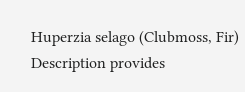Huperzia selago (Clubmoss, Fir)
Description provides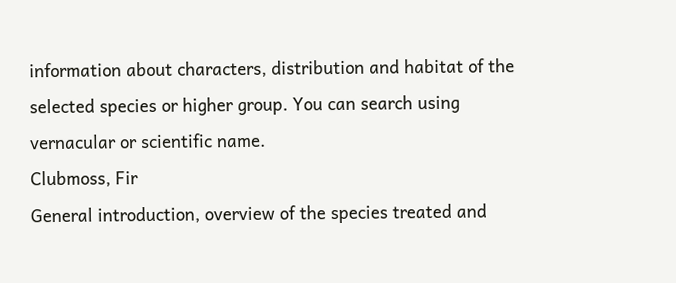information about characters, distribution and habitat of the selected species or higher group. You can search using vernacular or scientific name.
Clubmoss, Fir
General introduction, overview of the species treated and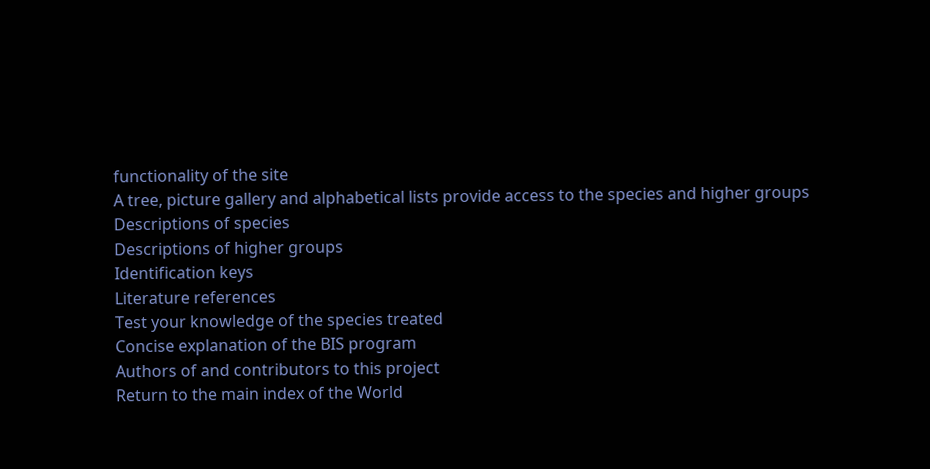functionality of the site
A tree, picture gallery and alphabetical lists provide access to the species and higher groups
Descriptions of species
Descriptions of higher groups
Identification keys
Literature references
Test your knowledge of the species treated
Concise explanation of the BIS program
Authors of and contributors to this project
Return to the main index of the World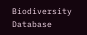Biodiversity Database